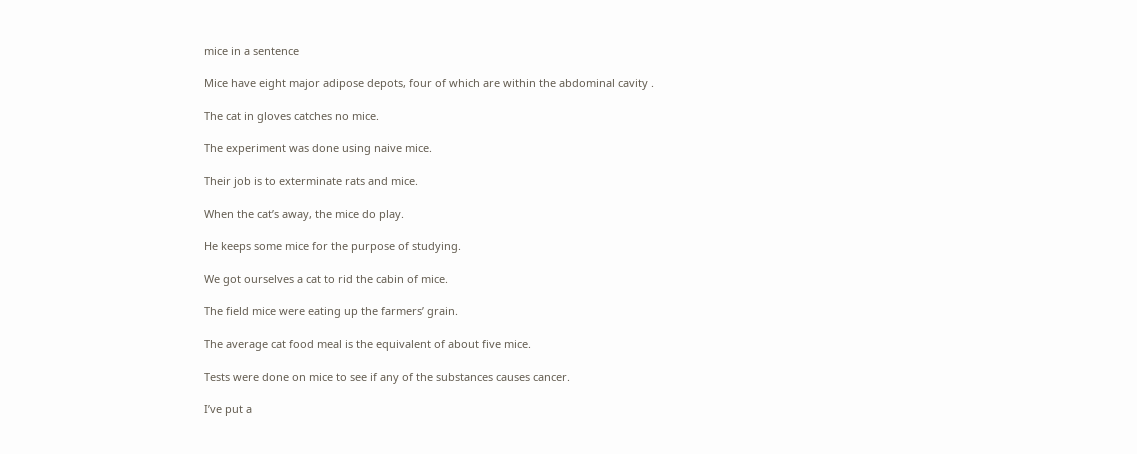mice in a sentence

Mice have eight major adipose depots, four of which are within the abdominal cavity .

The cat in gloves catches no mice.

The experiment was done using naive mice.

Their job is to exterminate rats and mice.

When the cat’s away, the mice do play.

He keeps some mice for the purpose of studying.

We got ourselves a cat to rid the cabin of mice.

The field mice were eating up the farmers’ grain.

The average cat food meal is the equivalent of about five mice.

Tests were done on mice to see if any of the substances causes cancer.

I’ve put a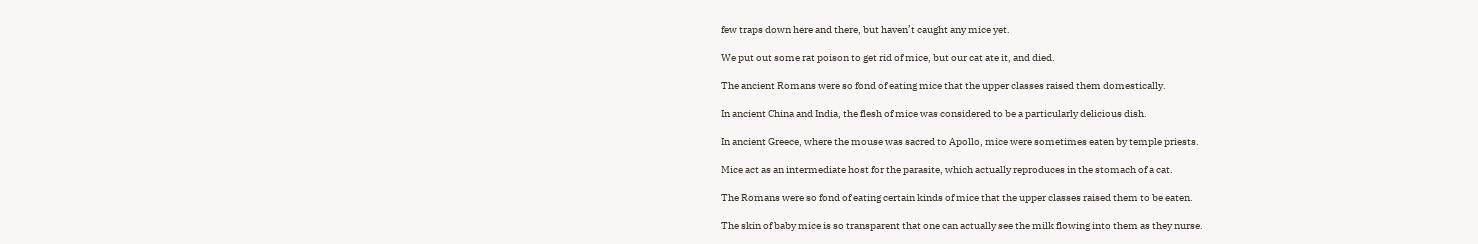few traps down here and there, but haven’t caught any mice yet.

We put out some rat poison to get rid of mice, but our cat ate it, and died.

The ancient Romans were so fond of eating mice that the upper classes raised them domestically.

In ancient China and India, the flesh of mice was considered to be a particularly delicious dish.

In ancient Greece, where the mouse was sacred to Apollo, mice were sometimes eaten by temple priests.

Mice act as an intermediate host for the parasite, which actually reproduces in the stomach of a cat.

The Romans were so fond of eating certain kinds of mice that the upper classes raised them to be eaten.

The skin of baby mice is so transparent that one can actually see the milk flowing into them as they nurse.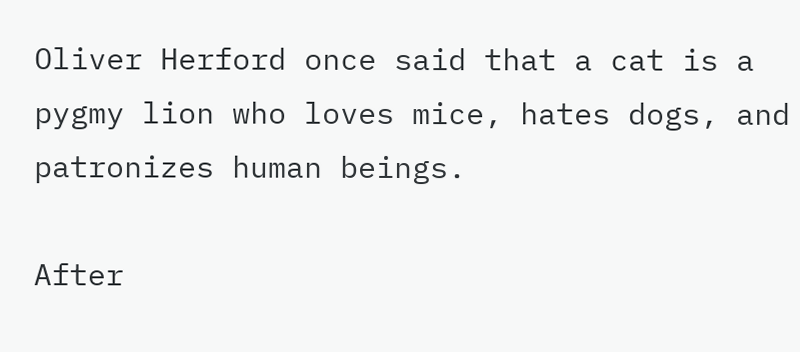Oliver Herford once said that a cat is a pygmy lion who loves mice, hates dogs, and patronizes human beings.

After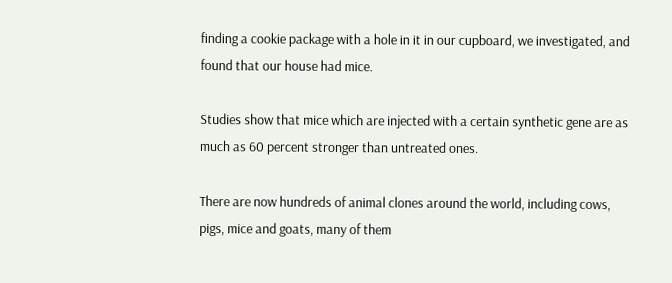finding a cookie package with a hole in it in our cupboard, we investigated, and found that our house had mice.

Studies show that mice which are injected with a certain synthetic gene are as much as 60 percent stronger than untreated ones.

There are now hundreds of animal clones around the world, including cows, pigs, mice and goats, many of them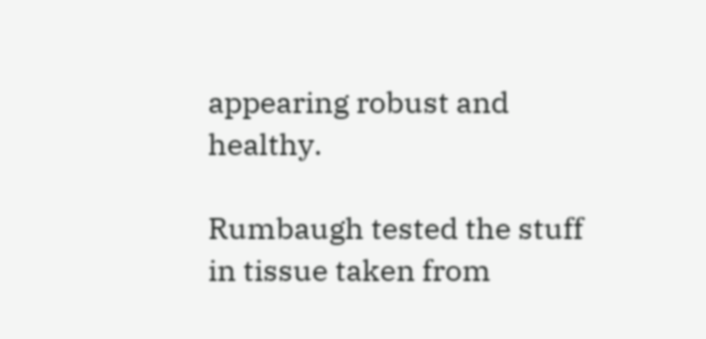appearing robust and healthy.

Rumbaugh tested the stuff in tissue taken from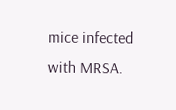mice infected with MRSA.